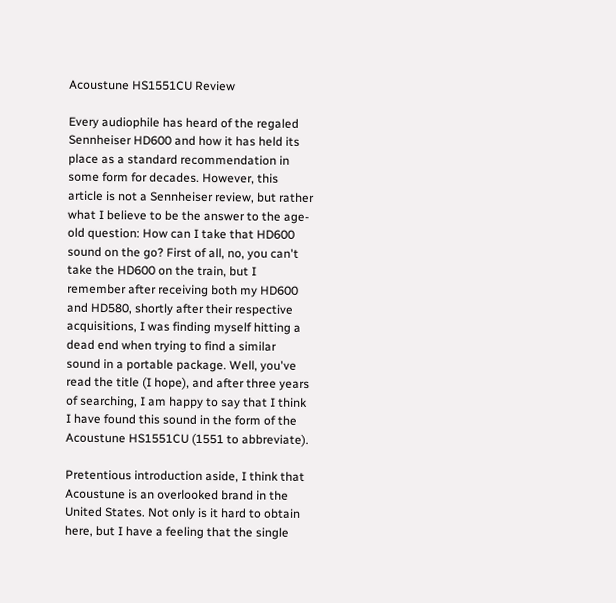Acoustune HS1551CU Review

Every audiophile has heard of the regaled Sennheiser HD600 and how it has held its place as a standard recommendation in some form for decades. However, this article is not a Sennheiser review, but rather what I believe to be the answer to the age-old question: How can I take that HD600 sound on the go? First of all, no, you can't take the HD600 on the train, but I remember after receiving both my HD600 and HD580, shortly after their respective acquisitions, I was finding myself hitting a dead end when trying to find a similar sound in a portable package. Well, you've read the title (I hope), and after three years of searching, I am happy to say that I think I have found this sound in the form of the Acoustune HS1551CU (1551 to abbreviate).

Pretentious introduction aside, I think that Acoustune is an overlooked brand in the United States. Not only is it hard to obtain here, but I have a feeling that the single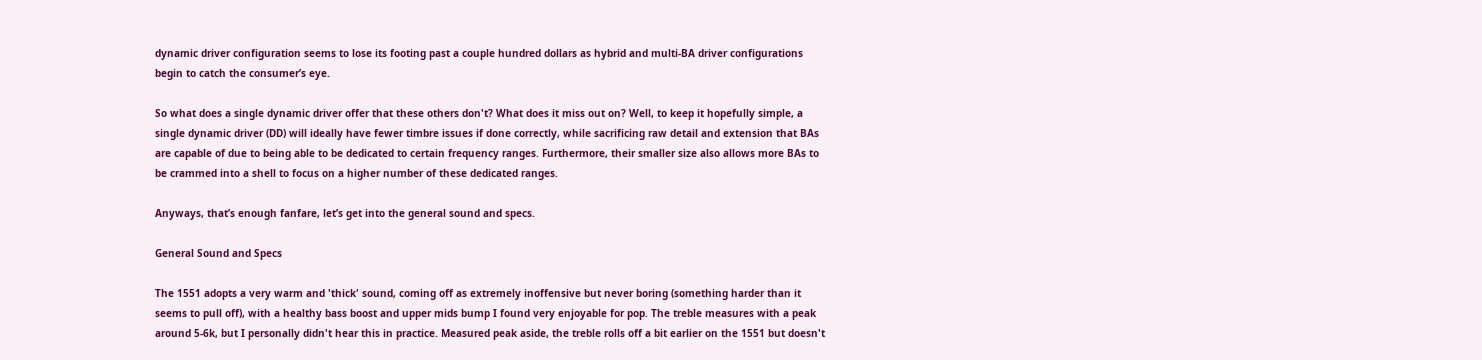dynamic driver configuration seems to lose its footing past a couple hundred dollars as hybrid and multi-BA driver configurations begin to catch the consumer’s eye.

So what does a single dynamic driver offer that these others don't? What does it miss out on? Well, to keep it hopefully simple, a single dynamic driver (DD) will ideally have fewer timbre issues if done correctly, while sacrificing raw detail and extension that BAs are capable of due to being able to be dedicated to certain frequency ranges. Furthermore, their smaller size also allows more BAs to be crammed into a shell to focus on a higher number of these dedicated ranges.

Anyways, that’s enough fanfare, let’s get into the general sound and specs.

General Sound and Specs

The 1551 adopts a very warm and 'thick' sound, coming off as extremely inoffensive but never boring (something harder than it seems to pull off), with a healthy bass boost and upper mids bump I found very enjoyable for pop. The treble measures with a peak around 5-6k, but I personally didn't hear this in practice. Measured peak aside, the treble rolls off a bit earlier on the 1551 but doesn't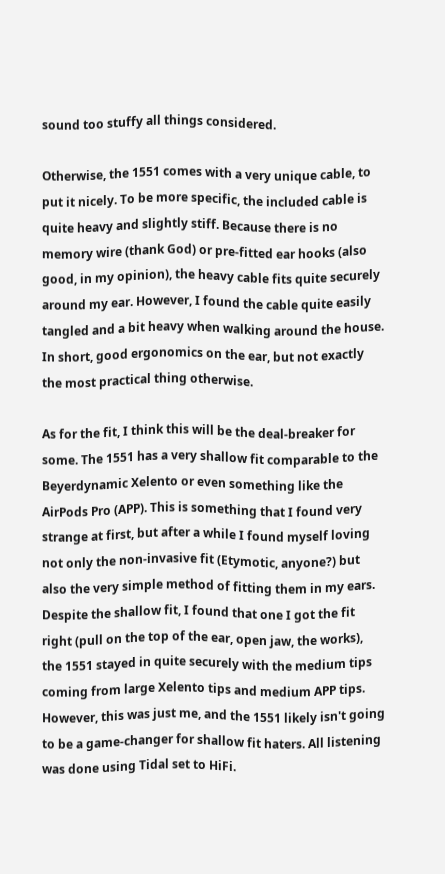sound too stuffy all things considered.

Otherwise, the 1551 comes with a very unique cable, to put it nicely. To be more specific, the included cable is quite heavy and slightly stiff. Because there is no memory wire (thank God) or pre-fitted ear hooks (also good, in my opinion), the heavy cable fits quite securely around my ear. However, I found the cable quite easily tangled and a bit heavy when walking around the house. In short, good ergonomics on the ear, but not exactly the most practical thing otherwise.

As for the fit, I think this will be the deal-breaker for some. The 1551 has a very shallow fit comparable to the Beyerdynamic Xelento or even something like the AirPods Pro (APP). This is something that I found very strange at first, but after a while I found myself loving not only the non-invasive fit (Etymotic, anyone?) but also the very simple method of fitting them in my ears. Despite the shallow fit, I found that one I got the fit right (pull on the top of the ear, open jaw, the works), the 1551 stayed in quite securely with the medium tips coming from large Xelento tips and medium APP tips. However, this was just me, and the 1551 likely isn't going to be a game-changer for shallow fit haters. All listening was done using Tidal set to HiFi.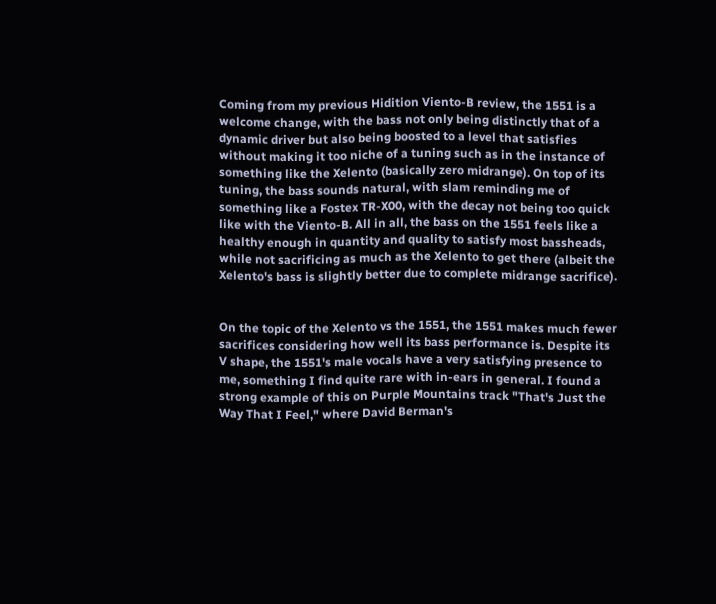Coming from my previous Hidition Viento-B review, the 1551 is a welcome change, with the bass not only being distinctly that of a dynamic driver but also being boosted to a level that satisfies without making it too niche of a tuning such as in the instance of something like the Xelento (basically zero midrange). On top of its tuning, the bass sounds natural, with slam reminding me of something like a Fostex TR-X00, with the decay not being too quick like with the Viento-B. All in all, the bass on the 1551 feels like a healthy enough in quantity and quality to satisfy most bassheads, while not sacrificing as much as the Xelento to get there (albeit the Xelento's bass is slightly better due to complete midrange sacrifice).


On the topic of the Xelento vs the 1551, the 1551 makes much fewer sacrifices considering how well its bass performance is. Despite its V shape, the 1551's male vocals have a very satisfying presence to me, something I find quite rare with in-ears in general. I found a strong example of this on Purple Mountains track "That's Just the Way That I Feel," where David Berman's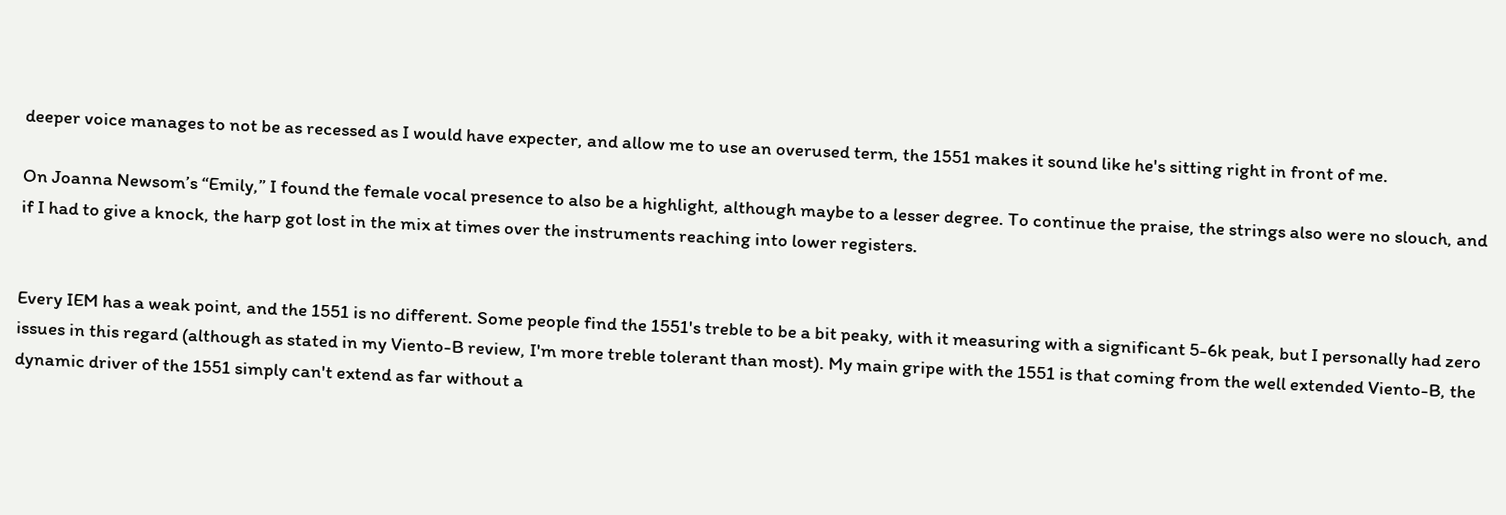deeper voice manages to not be as recessed as I would have expecter, and allow me to use an overused term, the 1551 makes it sound like he's sitting right in front of me.

On Joanna Newsom’s “Emily,” I found the female vocal presence to also be a highlight, although maybe to a lesser degree. To continue the praise, the strings also were no slouch, and if I had to give a knock, the harp got lost in the mix at times over the instruments reaching into lower registers.


Every IEM has a weak point, and the 1551 is no different. Some people find the 1551's treble to be a bit peaky, with it measuring with a significant 5-6k peak, but I personally had zero issues in this regard (although as stated in my Viento-B review, I'm more treble tolerant than most). My main gripe with the 1551 is that coming from the well extended Viento-B, the dynamic driver of the 1551 simply can't extend as far without a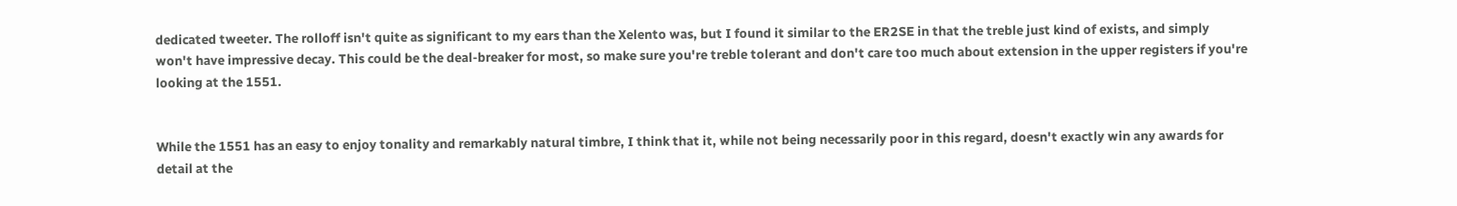dedicated tweeter. The rolloff isn't quite as significant to my ears than the Xelento was, but I found it similar to the ER2SE in that the treble just kind of exists, and simply won't have impressive decay. This could be the deal-breaker for most, so make sure you're treble tolerant and don't care too much about extension in the upper registers if you're looking at the 1551.


While the 1551 has an easy to enjoy tonality and remarkably natural timbre, I think that it, while not being necessarily poor in this regard, doesn't exactly win any awards for detail at the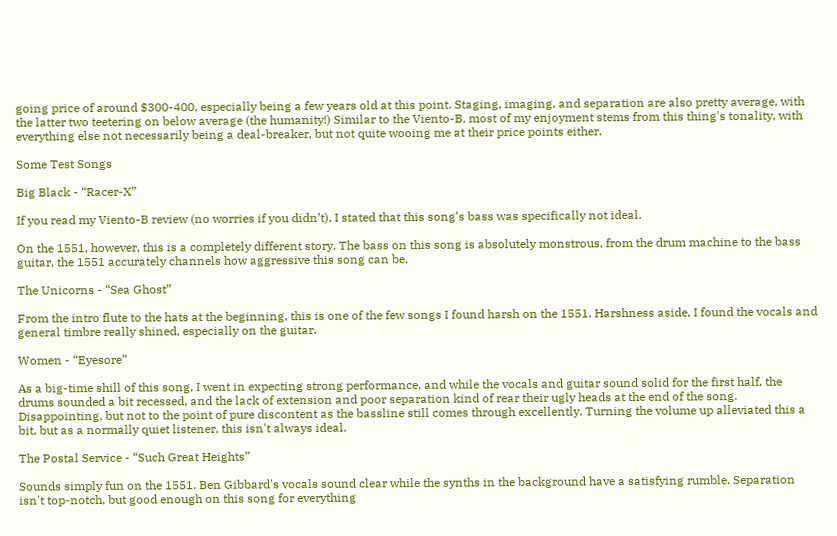going price of around $300-400, especially being a few years old at this point. Staging, imaging, and separation are also pretty average, with the latter two teetering on below average (the humanity!) Similar to the Viento-B, most of my enjoyment stems from this thing's tonality, with everything else not necessarily being a deal-breaker, but not quite wooing me at their price points either.

Some Test Songs

Big Black - “Racer-X”

If you read my Viento-B review (no worries if you didn’t), I stated that this song’s bass was specifically not ideal.

On the 1551, however, this is a completely different story. The bass on this song is absolutely monstrous, from the drum machine to the bass guitar, the 1551 accurately channels how aggressive this song can be.

The Unicorns - “Sea Ghost”

From the intro flute to the hats at the beginning, this is one of the few songs I found harsh on the 1551. Harshness aside, I found the vocals and general timbre really shined, especially on the guitar.

Women - “Eyesore”

As a big-time shill of this song, I went in expecting strong performance, and while the vocals and guitar sound solid for the first half, the drums sounded a bit recessed, and the lack of extension and poor separation kind of rear their ugly heads at the end of the song. Disappointing, but not to the point of pure discontent as the bassline still comes through excellently. Turning the volume up alleviated this a bit, but as a normally quiet listener, this isn't always ideal.

The Postal Service - “Such Great Heights”

Sounds simply fun on the 1551. Ben Gibbard's vocals sound clear while the synths in the background have a satisfying rumble. Separation isn't top-notch, but good enough on this song for everything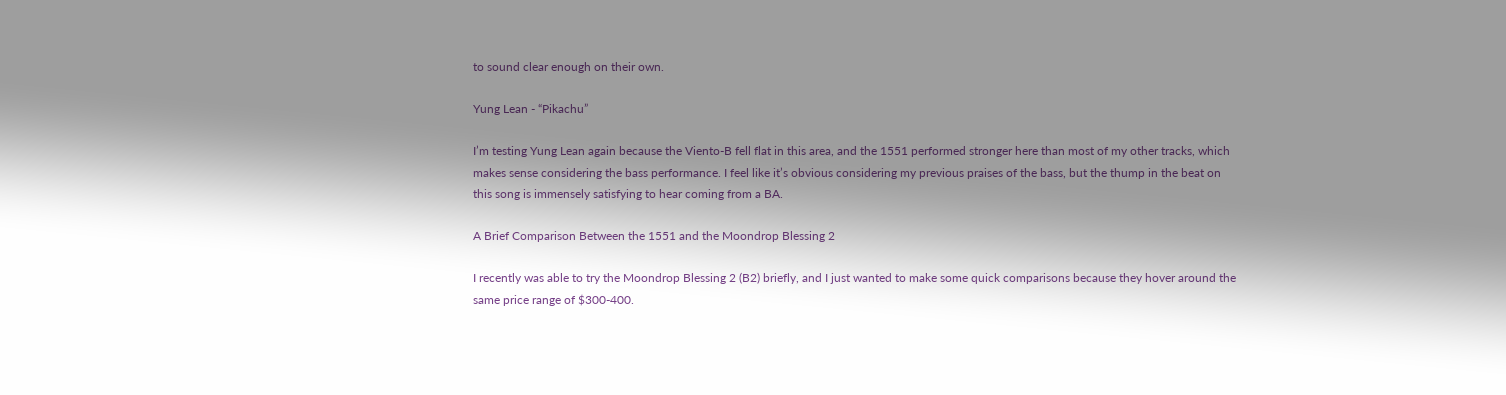to sound clear enough on their own.

Yung Lean - “Pikachu”

I’m testing Yung Lean again because the Viento-B fell flat in this area, and the 1551 performed stronger here than most of my other tracks, which makes sense considering the bass performance. I feel like it’s obvious considering my previous praises of the bass, but the thump in the beat on this song is immensely satisfying to hear coming from a BA.

A Brief Comparison Between the 1551 and the Moondrop Blessing 2

I recently was able to try the Moondrop Blessing 2 (B2) briefly, and I just wanted to make some quick comparisons because they hover around the same price range of $300-400.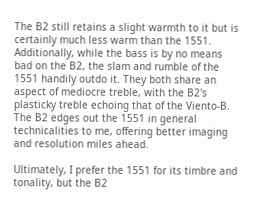The B2 still retains a slight warmth to it but is certainly much less warm than the 1551. Additionally, while the bass is by no means bad on the B2, the slam and rumble of the 1551 handily outdo it. They both share an aspect of mediocre treble, with the B2's plasticky treble echoing that of the Viento-B. The B2 edges out the 1551 in general technicalities to me, offering better imaging and resolution miles ahead.

Ultimately, I prefer the 1551 for its timbre and tonality, but the B2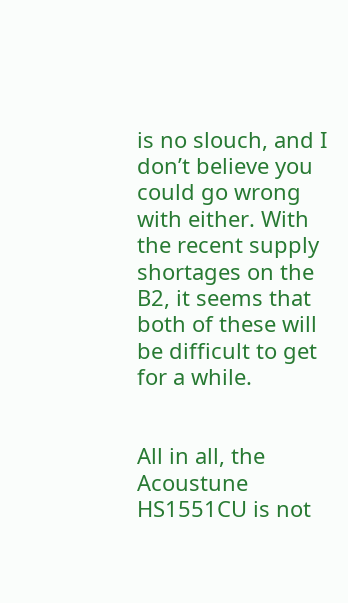is no slouch, and I don’t believe you could go wrong with either. With the recent supply shortages on the B2, it seems that both of these will be difficult to get for a while.


All in all, the Acoustune HS1551CU is not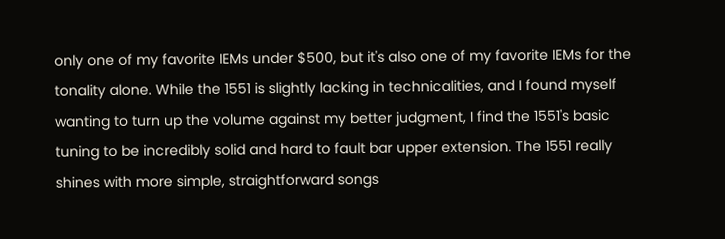only one of my favorite IEMs under $500, but it's also one of my favorite IEMs for the tonality alone. While the 1551 is slightly lacking in technicalities, and I found myself wanting to turn up the volume against my better judgment, I find the 1551's basic tuning to be incredibly solid and hard to fault bar upper extension. The 1551 really shines with more simple, straightforward songs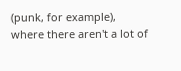(punk, for example), where there aren't a lot of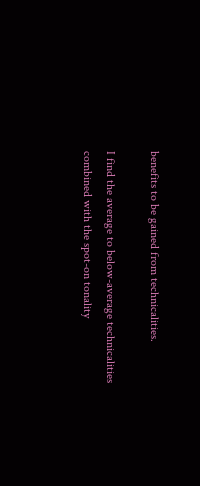benefits to be gained from technicalities.

I find the average to below-average technicalities combined with the spot-on tonality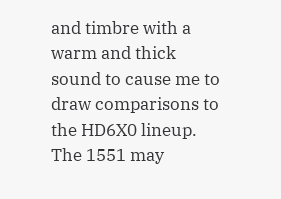and timbre with a warm and thick sound to cause me to draw comparisons to the HD6X0 lineup. The 1551 may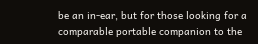be an in-ear, but for those looking for a comparable portable companion to the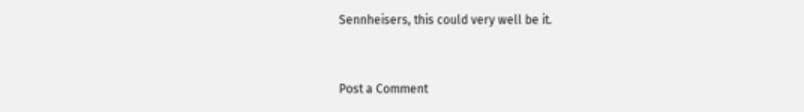Sennheisers, this could very well be it.


Post a Comment